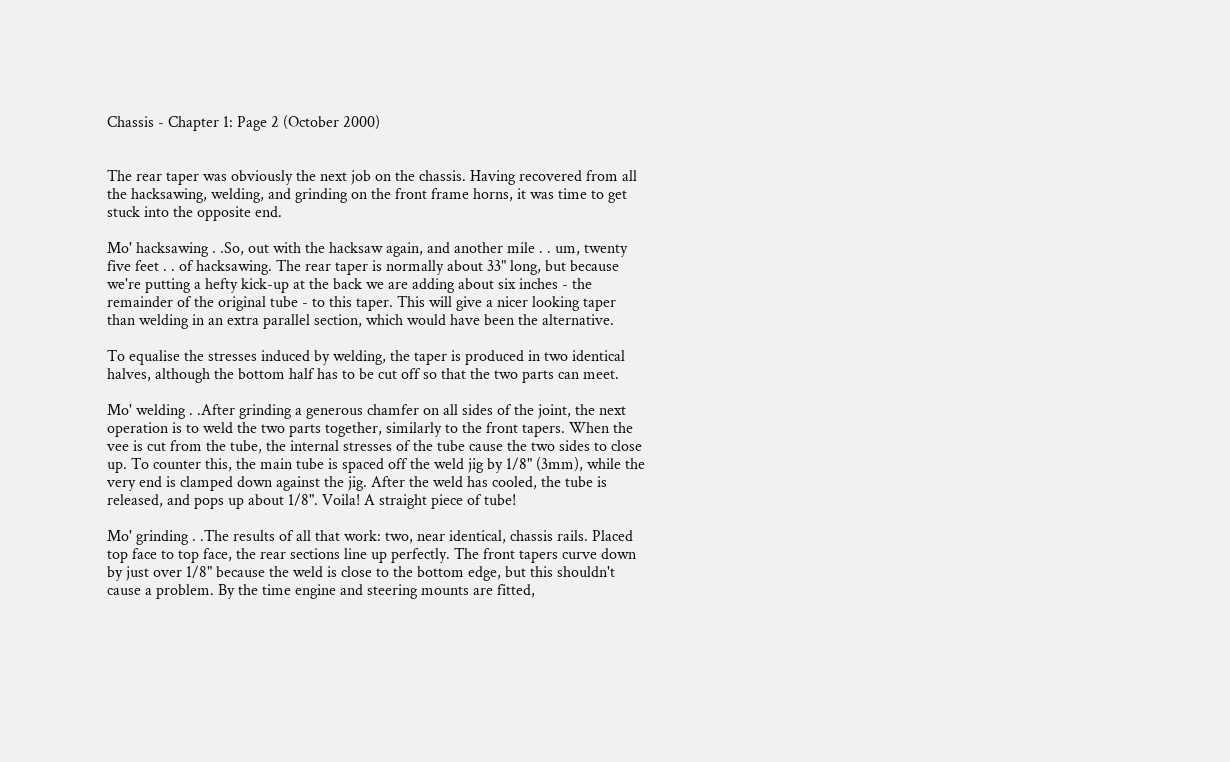Chassis - Chapter 1: Page 2 (October 2000)


The rear taper was obviously the next job on the chassis. Having recovered from all the hacksawing, welding, and grinding on the front frame horns, it was time to get stuck into the opposite end.

Mo' hacksawing . .So, out with the hacksaw again, and another mile . . um, twenty five feet . . of hacksawing. The rear taper is normally about 33" long, but because we're putting a hefty kick-up at the back we are adding about six inches - the remainder of the original tube - to this taper. This will give a nicer looking taper than welding in an extra parallel section, which would have been the alternative.

To equalise the stresses induced by welding, the taper is produced in two identical halves, although the bottom half has to be cut off so that the two parts can meet.

Mo' welding . .After grinding a generous chamfer on all sides of the joint, the next operation is to weld the two parts together, similarly to the front tapers. When the vee is cut from the tube, the internal stresses of the tube cause the two sides to close up. To counter this, the main tube is spaced off the weld jig by 1/8" (3mm), while the very end is clamped down against the jig. After the weld has cooled, the tube is released, and pops up about 1/8". Voila! A straight piece of tube!

Mo' grinding . .The results of all that work: two, near identical, chassis rails. Placed top face to top face, the rear sections line up perfectly. The front tapers curve down by just over 1/8" because the weld is close to the bottom edge, but this shouldn't cause a problem. By the time engine and steering mounts are fitted,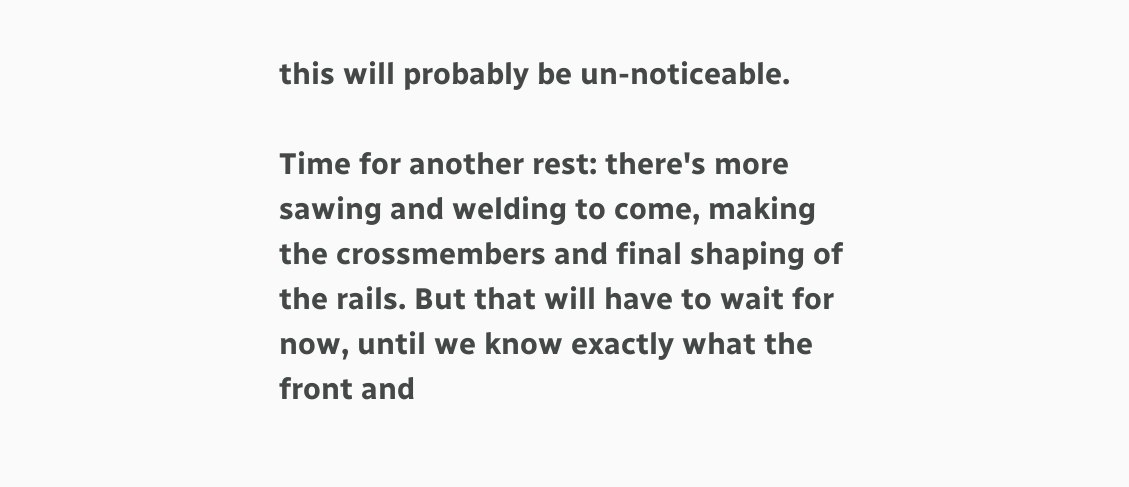this will probably be un-noticeable.

Time for another rest: there's more sawing and welding to come, making the crossmembers and final shaping of the rails. But that will have to wait for now, until we know exactly what the front and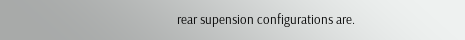rear supension configurations are.